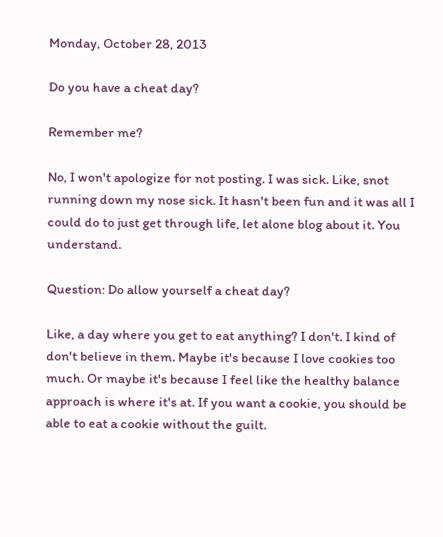Monday, October 28, 2013

Do you have a cheat day?

Remember me?

No, I won't apologize for not posting. I was sick. Like, snot running down my nose sick. It hasn't been fun and it was all I could do to just get through life, let alone blog about it. You understand.

Question: Do allow yourself a cheat day?

Like, a day where you get to eat anything? I don't. I kind of don't believe in them. Maybe it's because I love cookies too much. Or maybe it's because I feel like the healthy balance approach is where it's at. If you want a cookie, you should be able to eat a cookie without the guilt.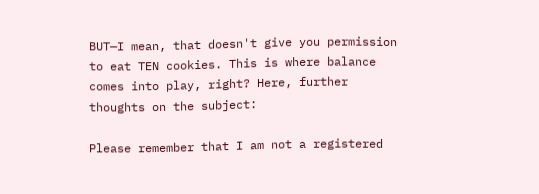BUT—I mean, that doesn't give you permission to eat TEN cookies. This is where balance comes into play, right? Here, further thoughts on the subject:

Please remember that I am not a registered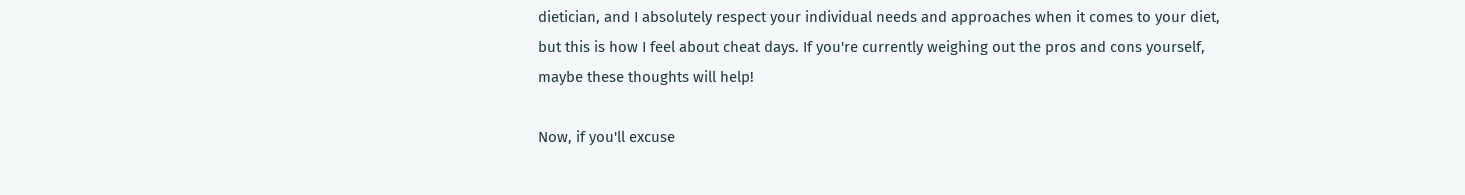dietician, and I absolutely respect your individual needs and approaches when it comes to your diet, but this is how I feel about cheat days. If you're currently weighing out the pros and cons yourself, maybe these thoughts will help!

Now, if you'll excuse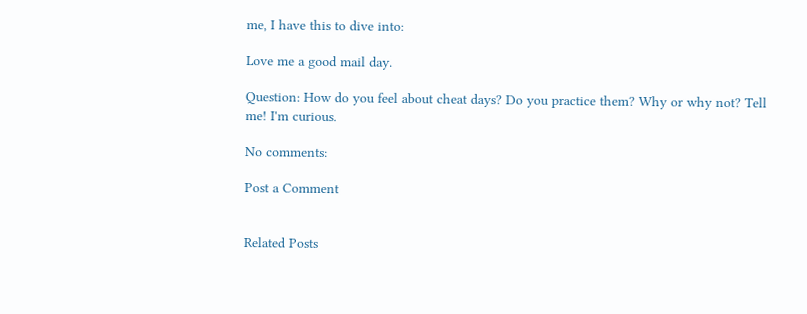me, I have this to dive into:

Love me a good mail day.

Question: How do you feel about cheat days? Do you practice them? Why or why not? Tell me! I'm curious.

No comments:

Post a Comment


Related Posts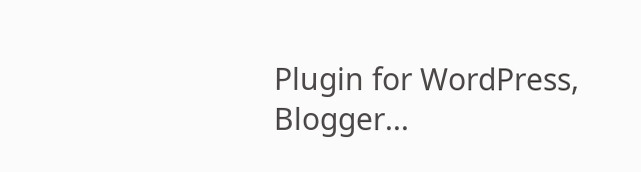Plugin for WordPress, Blogger...